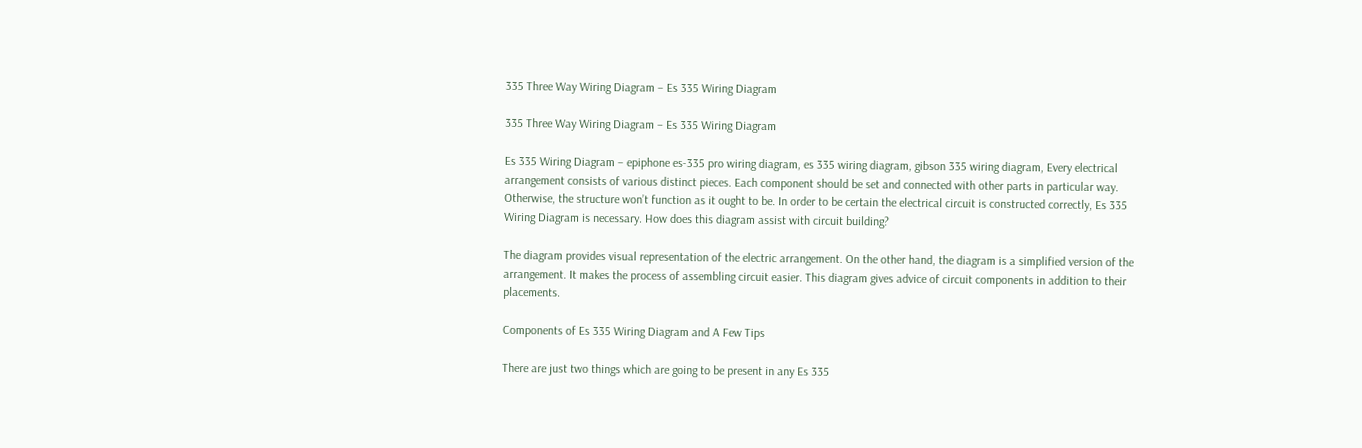335 Three Way Wiring Diagram – Es 335 Wiring Diagram

335 Three Way Wiring Diagram – Es 335 Wiring Diagram

Es 335 Wiring Diagram – epiphone es-335 pro wiring diagram, es 335 wiring diagram, gibson 335 wiring diagram, Every electrical arrangement consists of various distinct pieces. Each component should be set and connected with other parts in particular way. Otherwise, the structure won’t function as it ought to be. In order to be certain the electrical circuit is constructed correctly, Es 335 Wiring Diagram is necessary. How does this diagram assist with circuit building?

The diagram provides visual representation of the electric arrangement. On the other hand, the diagram is a simplified version of the arrangement. It makes the process of assembling circuit easier. This diagram gives advice of circuit components in addition to their placements.

Components of Es 335 Wiring Diagram and A Few Tips

There are just two things which are going to be present in any Es 335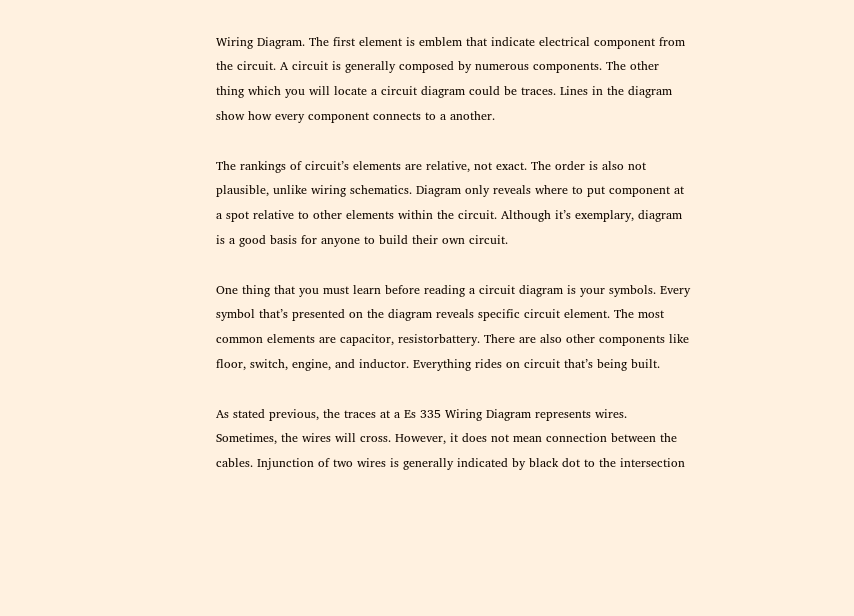Wiring Diagram. The first element is emblem that indicate electrical component from the circuit. A circuit is generally composed by numerous components. The other thing which you will locate a circuit diagram could be traces. Lines in the diagram show how every component connects to a another.

The rankings of circuit’s elements are relative, not exact. The order is also not plausible, unlike wiring schematics. Diagram only reveals where to put component at a spot relative to other elements within the circuit. Although it’s exemplary, diagram is a good basis for anyone to build their own circuit.

One thing that you must learn before reading a circuit diagram is your symbols. Every symbol that’s presented on the diagram reveals specific circuit element. The most common elements are capacitor, resistorbattery. There are also other components like floor, switch, engine, and inductor. Everything rides on circuit that’s being built.

As stated previous, the traces at a Es 335 Wiring Diagram represents wires. Sometimes, the wires will cross. However, it does not mean connection between the cables. Injunction of two wires is generally indicated by black dot to the intersection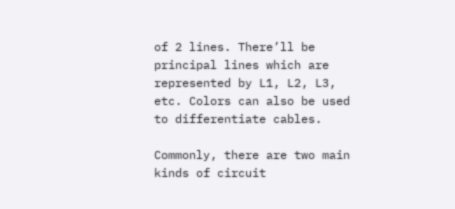of 2 lines. There’ll be principal lines which are represented by L1, L2, L3, etc. Colors can also be used to differentiate cables.

Commonly, there are two main kinds of circuit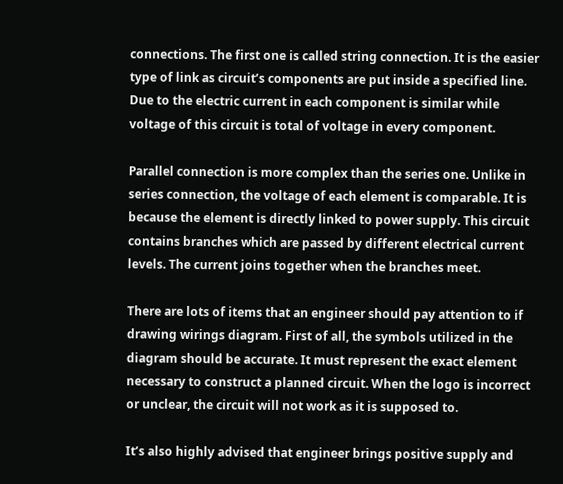connections. The first one is called string connection. It is the easier type of link as circuit’s components are put inside a specified line. Due to the electric current in each component is similar while voltage of this circuit is total of voltage in every component.

Parallel connection is more complex than the series one. Unlike in series connection, the voltage of each element is comparable. It is because the element is directly linked to power supply. This circuit contains branches which are passed by different electrical current levels. The current joins together when the branches meet.

There are lots of items that an engineer should pay attention to if drawing wirings diagram. First of all, the symbols utilized in the diagram should be accurate. It must represent the exact element necessary to construct a planned circuit. When the logo is incorrect or unclear, the circuit will not work as it is supposed to.

It’s also highly advised that engineer brings positive supply and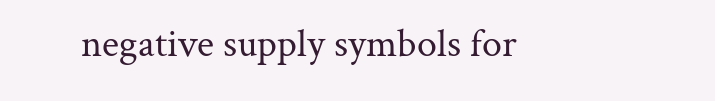negative supply symbols for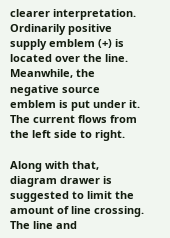clearer interpretation. Ordinarily positive supply emblem (+) is located over the line. Meanwhile, the negative source emblem is put under it. The current flows from the left side to right.

Along with that, diagram drawer is suggested to limit the amount of line crossing. The line and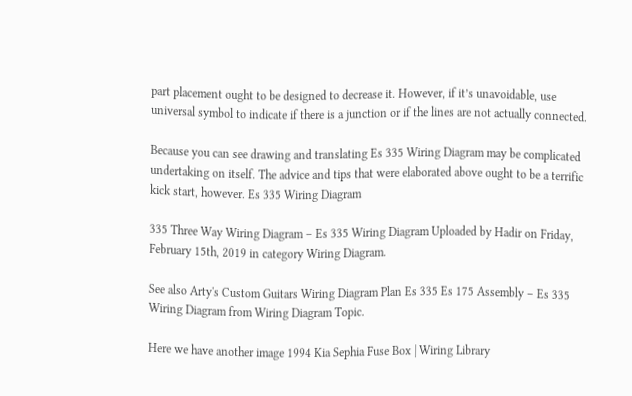part placement ought to be designed to decrease it. However, if it’s unavoidable, use universal symbol to indicate if there is a junction or if the lines are not actually connected.

Because you can see drawing and translating Es 335 Wiring Diagram may be complicated undertaking on itself. The advice and tips that were elaborated above ought to be a terrific kick start, however. Es 335 Wiring Diagram

335 Three Way Wiring Diagram – Es 335 Wiring Diagram Uploaded by Hadir on Friday, February 15th, 2019 in category Wiring Diagram.

See also Arty's Custom Guitars Wiring Diagram Plan Es 335 Es 175 Assembly – Es 335 Wiring Diagram from Wiring Diagram Topic.

Here we have another image 1994 Kia Sephia Fuse Box | Wiring Library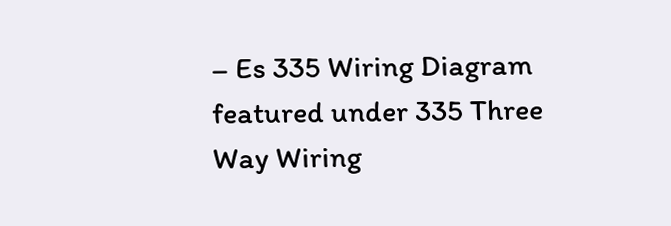– Es 335 Wiring Diagram featured under 335 Three Way Wiring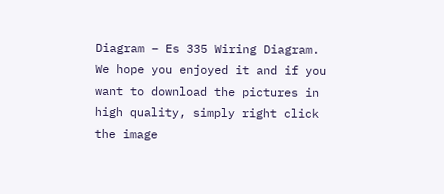Diagram – Es 335 Wiring Diagram. We hope you enjoyed it and if you want to download the pictures in high quality, simply right click the image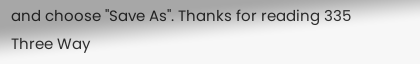and choose "Save As". Thanks for reading 335 Three Way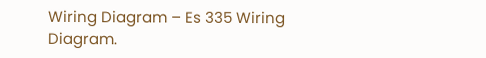Wiring Diagram – Es 335 Wiring Diagram.